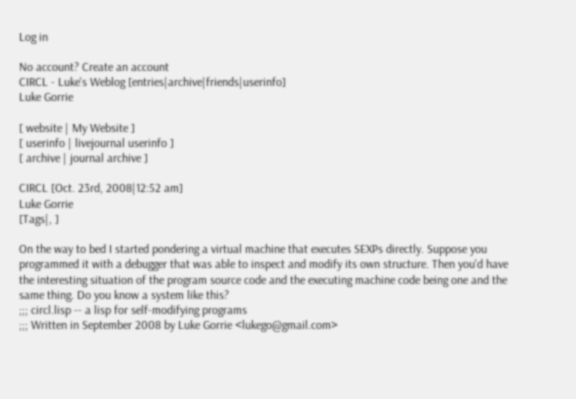Log in

No account? Create an account
CIRCL - Luke's Weblog [entries|archive|friends|userinfo]
Luke Gorrie

[ website | My Website ]
[ userinfo | livejournal userinfo ]
[ archive | journal archive ]

CIRCL [Oct. 23rd, 2008|12:52 am]
Luke Gorrie
[Tags|, ]

On the way to bed I started pondering a virtual machine that executes SEXPs directly. Suppose you programmed it with a debugger that was able to inspect and modify its own structure. Then you'd have the interesting situation of the program source code and the executing machine code being one and the same thing. Do you know a system like this?
;;; circl.lisp -- a lisp for self-modifying programs
;;; Written in September 2008 by Luke Gorrie <lukego@gmail.com>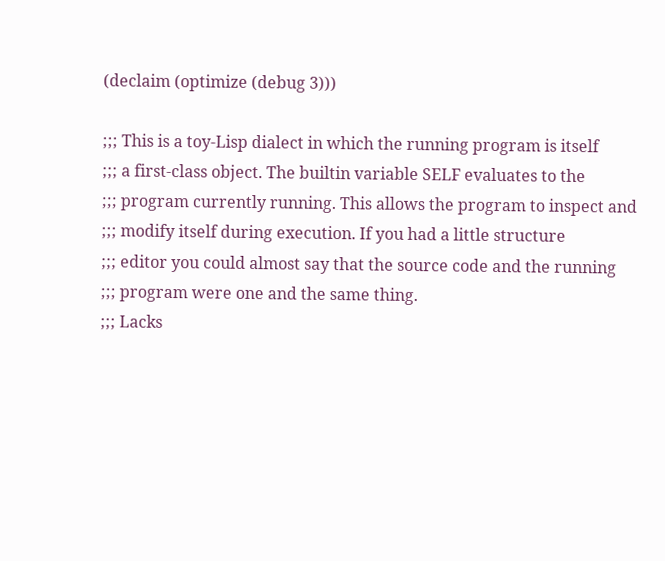(declaim (optimize (debug 3)))

;;; This is a toy-Lisp dialect in which the running program is itself
;;; a first-class object. The builtin variable SELF evaluates to the
;;; program currently running. This allows the program to inspect and
;;; modify itself during execution. If you had a little structure
;;; editor you could almost say that the source code and the running
;;; program were one and the same thing.
;;; Lacks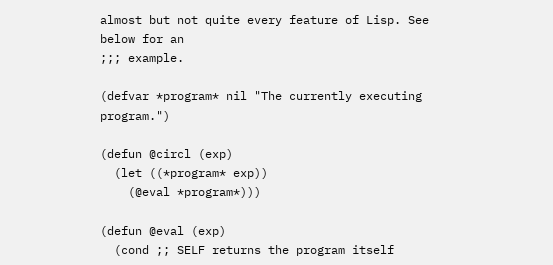almost but not quite every feature of Lisp. See below for an
;;; example.

(defvar *program* nil "The currently executing program.")

(defun @circl (exp)
  (let ((*program* exp))
    (@eval *program*)))

(defun @eval (exp)
  (cond ;; SELF returns the program itself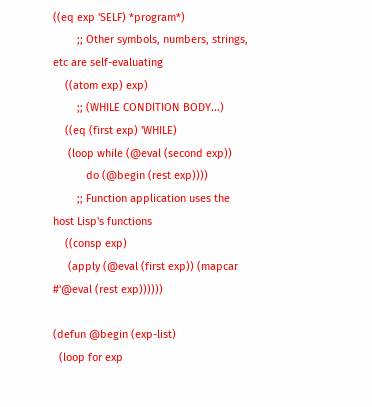((eq exp 'SELF) *program*)
        ;; Other symbols, numbers, strings, etc are self-evaluating
    ((atom exp) exp)
        ;; (WHILE CONDITION BODY...)
    ((eq (first exp) 'WHILE)
     (loop while (@eval (second exp))
           do (@begin (rest exp))))
        ;; Function application uses the host Lisp's functions
    ((consp exp)
     (apply (@eval (first exp)) (mapcar #'@eval (rest exp))))))

(defun @begin (exp-list)
  (loop for exp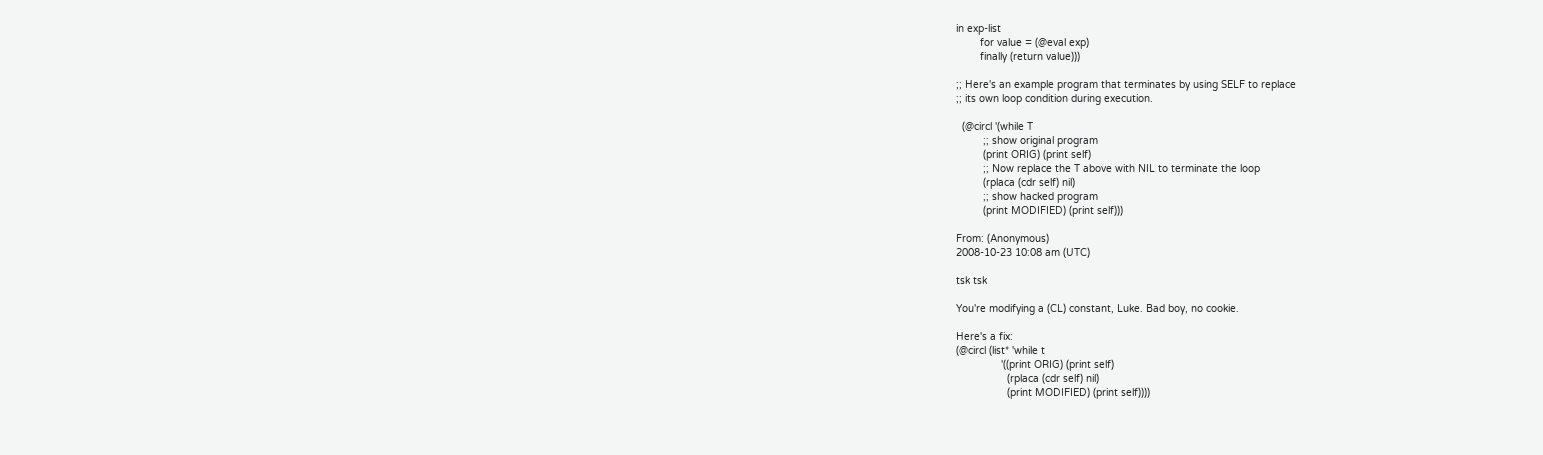in exp-list
        for value = (@eval exp)
        finally (return value)))

;; Here's an example program that terminates by using SELF to replace
;; its own loop condition during execution.

  (@circl '(while T
         ;; show original program
         (print ORIG) (print self)
         ;; Now replace the T above with NIL to terminate the loop
         (rplaca (cdr self) nil)
         ;; show hacked program
         (print MODIFIED) (print self)))

From: (Anonymous)
2008-10-23 10:08 am (UTC)

tsk tsk

You're modifying a (CL) constant, Luke. Bad boy, no cookie.

Here's a fix:
(@circl (list* 'while t
               '((print ORIG) (print self)
                 (rplaca (cdr self) nil)
                 (print MODIFIED) (print self))))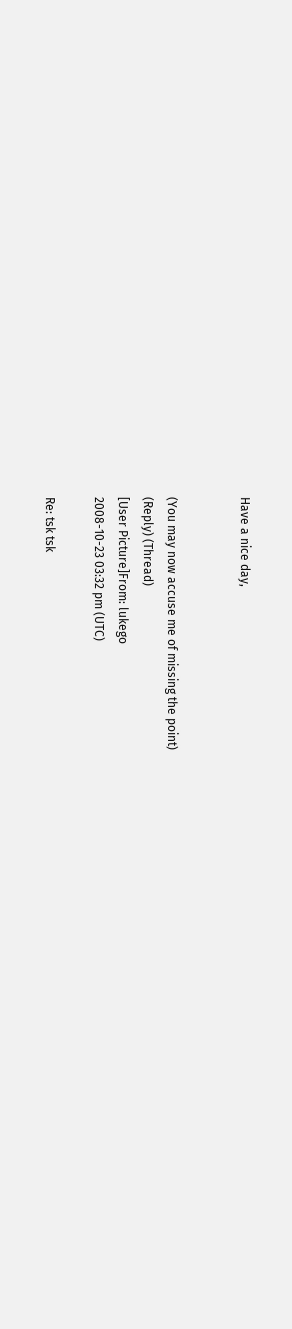Have a nice day,


(You may now accuse me of missing the point)
(Reply) (Thread)
[User Picture]From: lukego
2008-10-23 03:32 pm (UTC)

Re: tsk tsk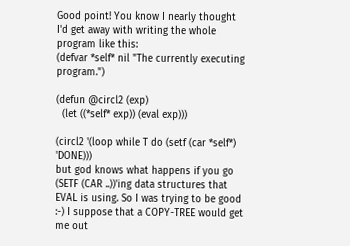Good point! You know I nearly thought I'd get away with writing the whole program like this:
(defvar *self* nil "The currently executing program.")

(defun @circl2 (exp)
  (let ((*self* exp)) (eval exp)))

(circl2 '(loop while T do (setf (car *self*) 'DONE)))
but god knows what happens if you go (SETF (CAR ..))'ing data structures that EVAL is using. So I was trying to be good :-) I suppose that a COPY-TREE would get me out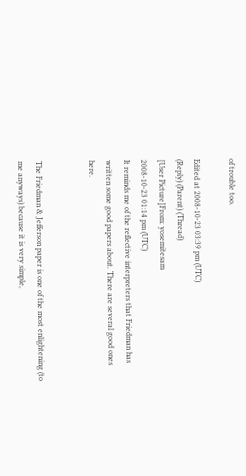of trouble too.

Edited at 2008-10-23 03:39 pm (UTC)
(Reply) (Parent) (Thread)
[User Picture]From: yosemitesam
2008-10-23 01:14 pm (UTC)
It reminds me of the reflective interpreters that Friedman has written some good papers about. There are several good ones here.


The Friedman & Jefferson paper is one of the most enlightening (to me anyways) because it is very simple,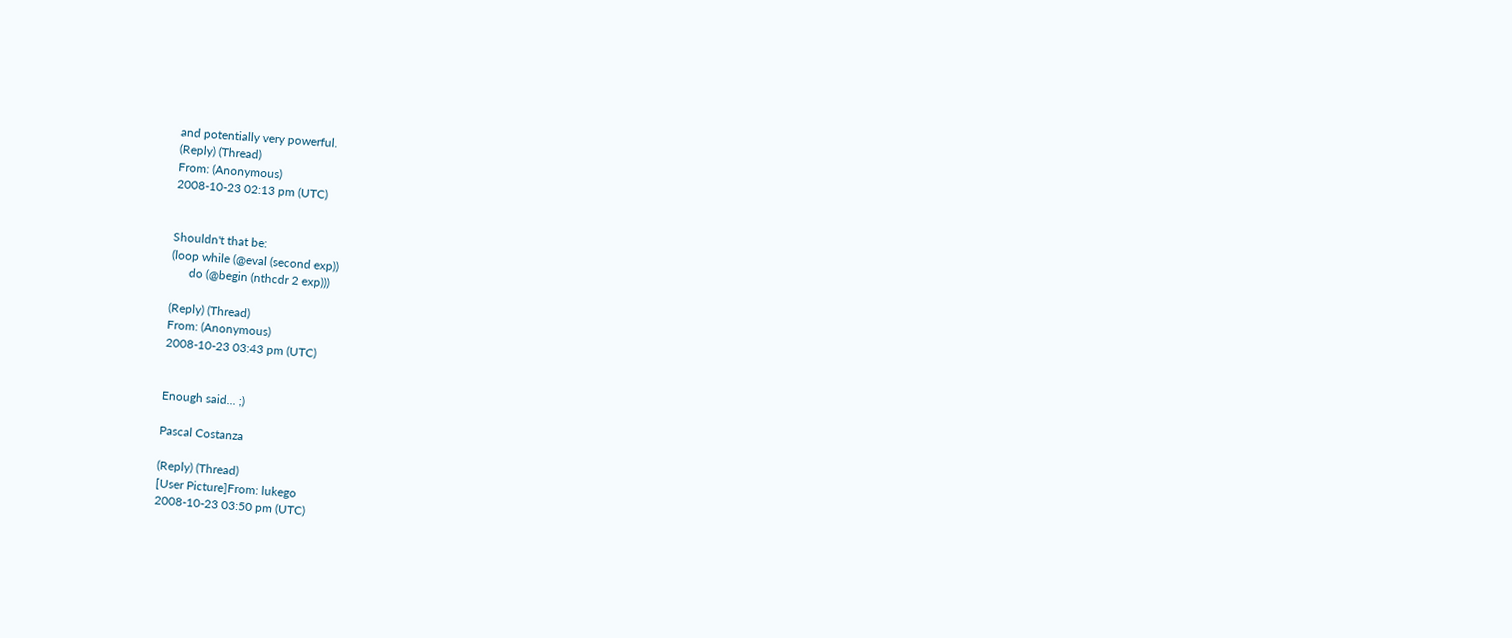and potentially very powerful.
(Reply) (Thread)
From: (Anonymous)
2008-10-23 02:13 pm (UTC)


Shouldn't that be:
(loop while (@eval (second exp))
      do (@begin (nthcdr 2 exp)))

(Reply) (Thread)
From: (Anonymous)
2008-10-23 03:43 pm (UTC)


Enough said... ;)

Pascal Costanza

(Reply) (Thread)
[User Picture]From: lukego
2008-10-23 03:50 pm (UTC)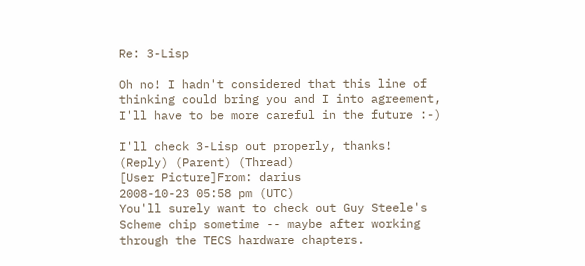Re: 3-Lisp

Oh no! I hadn't considered that this line of thinking could bring you and I into agreement, I'll have to be more careful in the future :-)

I'll check 3-Lisp out properly, thanks!
(Reply) (Parent) (Thread)
[User Picture]From: darius
2008-10-23 05:58 pm (UTC)
You'll surely want to check out Guy Steele's Scheme chip sometime -- maybe after working through the TECS hardware chapters.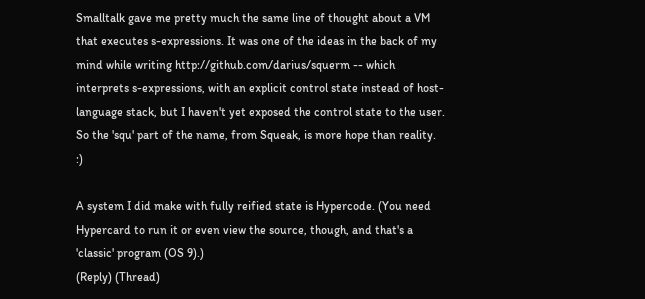Smalltalk gave me pretty much the same line of thought about a VM that executes s-expressions. It was one of the ideas in the back of my mind while writing http://github.com/darius/squerm -- which interprets s-expressions, with an explicit control state instead of host-language stack, but I haven't yet exposed the control state to the user. So the 'squ' part of the name, from Squeak, is more hope than reality. :)

A system I did make with fully reified state is Hypercode. (You need Hypercard to run it or even view the source, though, and that's a 'classic' program (OS 9).)
(Reply) (Thread)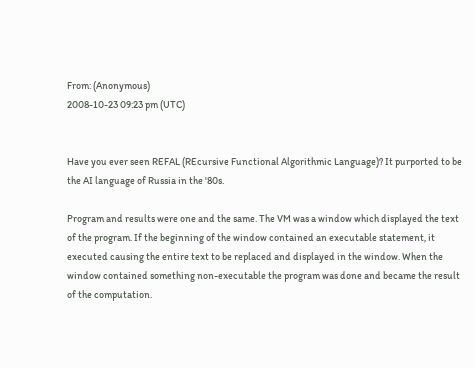From: (Anonymous)
2008-10-23 09:23 pm (UTC)


Have you ever seen REFAL (REcursive Functional Algorithmic Language)? It purported to be the AI language of Russia in the '80s.

Program and results were one and the same. The VM was a window which displayed the text of the program. If the beginning of the window contained an executable statement, it executed causing the entire text to be replaced and displayed in the window. When the window contained something non-executable the program was done and became the result of the computation.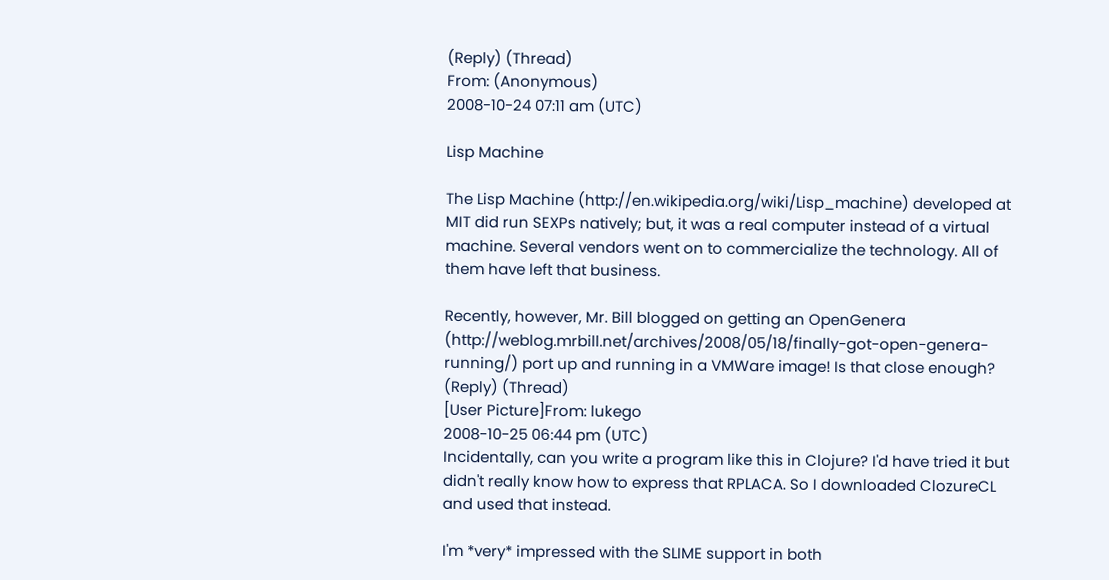(Reply) (Thread)
From: (Anonymous)
2008-10-24 07:11 am (UTC)

Lisp Machine

The Lisp Machine (http://en.wikipedia.org/wiki/Lisp_machine) developed at MIT did run SEXPs natively; but, it was a real computer instead of a virtual machine. Several vendors went on to commercialize the technology. All of them have left that business.

Recently, however, Mr. Bill blogged on getting an OpenGenera (http://weblog.mrbill.net/archives/2008/05/18/finally-got-open-genera-running/) port up and running in a VMWare image! Is that close enough?
(Reply) (Thread)
[User Picture]From: lukego
2008-10-25 06:44 pm (UTC)
Incidentally, can you write a program like this in Clojure? I'd have tried it but didn't really know how to express that RPLACA. So I downloaded ClozureCL and used that instead.

I'm *very* impressed with the SLIME support in both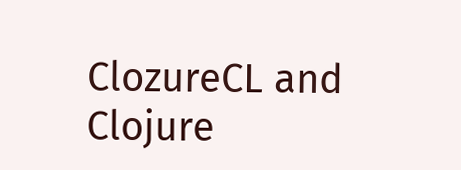ClozureCL and Clojure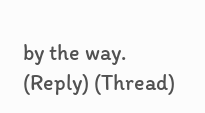by the way.
(Reply) (Thread)